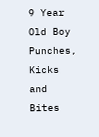9 Year Old Boy Punches, Kicks and Bites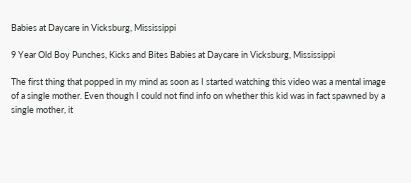Babies at Daycare in Vicksburg, Mississippi

9 Year Old Boy Punches, Kicks and Bites Babies at Daycare in Vicksburg, Mississippi

The first thing that popped in my mind as soon as I started watching this video was a mental image of a single mother. Even though I could not find info on whether this kid was in fact spawned by a single mother, it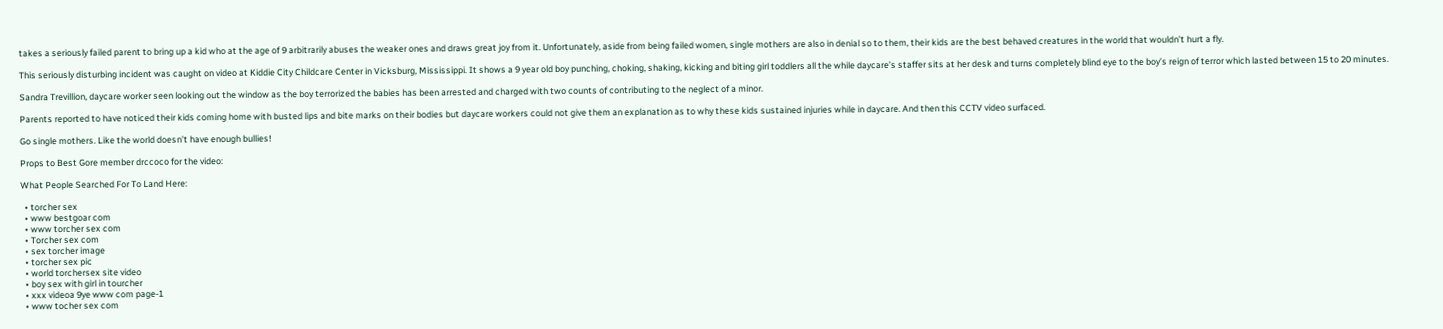takes a seriously failed parent to bring up a kid who at the age of 9 arbitrarily abuses the weaker ones and draws great joy from it. Unfortunately, aside from being failed women, single mothers are also in denial so to them, their kids are the best behaved creatures in the world that wouldn’t hurt a fly.

This seriously disturbing incident was caught on video at Kiddie City Childcare Center in Vicksburg, Mississippi. It shows a 9 year old boy punching, choking, shaking, kicking and biting girl toddlers all the while daycare’s staffer sits at her desk and turns completely blind eye to the boy’s reign of terror which lasted between 15 to 20 minutes.

Sandra Trevillion, daycare worker seen looking out the window as the boy terrorized the babies has been arrested and charged with two counts of contributing to the neglect of a minor.

Parents reported to have noticed their kids coming home with busted lips and bite marks on their bodies but daycare workers could not give them an explanation as to why these kids sustained injuries while in daycare. And then this CCTV video surfaced.

Go single mothers. Like the world doesn’t have enough bullies!

Props to Best Gore member drccoco for the video:

What People Searched For To Land Here:

  • torcher sex
  • www bestgoar com
  • www torcher sex com
  • Torcher sex com
  • sex torcher image
  • torcher sex pic
  • world torchersex site video
  • boy sex with girl in tourcher
  • xxx videoa 9ye www com page-1
  • www tocher sex com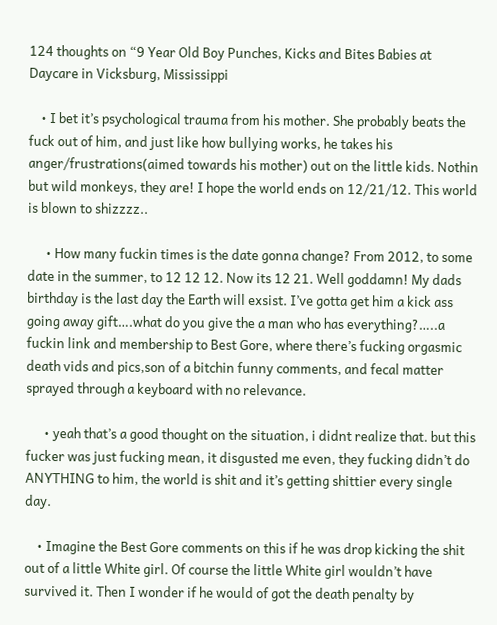124 thoughts on “9 Year Old Boy Punches, Kicks and Bites Babies at Daycare in Vicksburg, Mississippi

    • I bet it’s psychological trauma from his mother. She probably beats the fuck out of him, and just like how bullying works, he takes his anger/frustrations(aimed towards his mother) out on the little kids. Nothin but wild monkeys, they are! I hope the world ends on 12/21/12. This world is blown to shizzzz..

      • How many fuckin times is the date gonna change? From 2012, to some date in the summer, to 12 12 12. Now its 12 21. Well goddamn! My dads birthday is the last day the Earth will exsist. I’ve gotta get him a kick ass going away gift….what do you give the a man who has everything?…..a fuckin link and membership to Best Gore, where there’s fucking orgasmic death vids and pics,son of a bitchin funny comments, and fecal matter sprayed through a keyboard with no relevance.

      • yeah that’s a good thought on the situation, i didnt realize that. but this fucker was just fucking mean, it disgusted me even, they fucking didn’t do ANYTHING to him, the world is shit and it’s getting shittier every single day.

    • Imagine the Best Gore comments on this if he was drop kicking the shit out of a little White girl. Of course the little White girl wouldn’t have survived it. Then I wonder if he would of got the death penalty by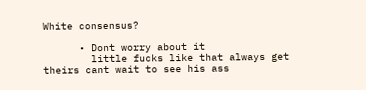White consensus?

      • Dont worry about it
        little fucks like that always get theirs cant wait to see his ass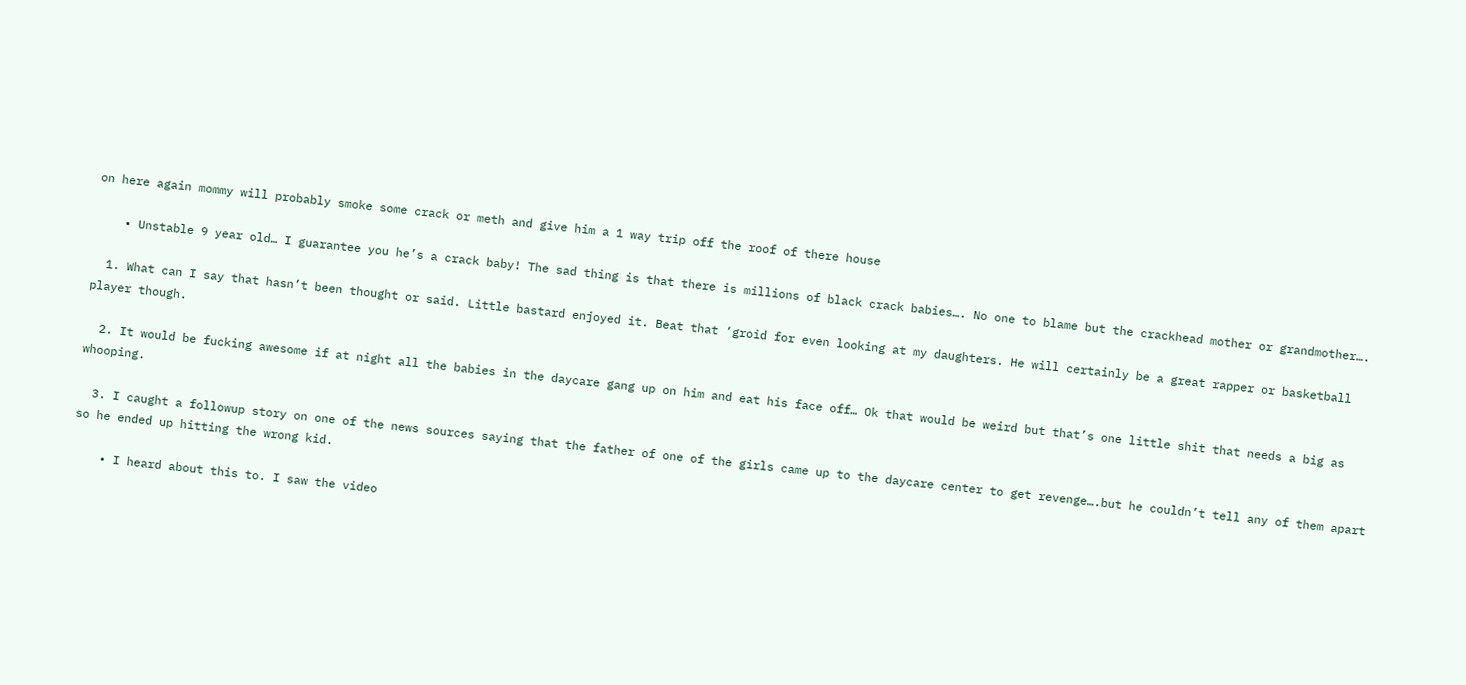on here again mommy will probably smoke some crack or meth and give him a 1 way trip off the roof of there house

    • Unstable 9 year old… I guarantee you he’s a crack baby! The sad thing is that there is millions of black crack babies…. No one to blame but the crackhead mother or grandmother….

  1. What can I say that hasn’t been thought or said. Little bastard enjoyed it. Beat that ‘groid for even looking at my daughters. He will certainly be a great rapper or basketball player though.

  2. It would be fucking awesome if at night all the babies in the daycare gang up on him and eat his face off… Ok that would be weird but that’s one little shit that needs a big as whooping.

  3. I caught a followup story on one of the news sources saying that the father of one of the girls came up to the daycare center to get revenge….but he couldn’t tell any of them apart so he ended up hitting the wrong kid.

    • I heard about this to. I saw the video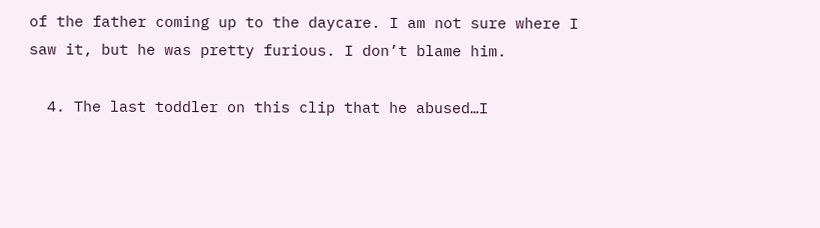of the father coming up to the daycare. I am not sure where I saw it, but he was pretty furious. I don’t blame him.

  4. The last toddler on this clip that he abused…I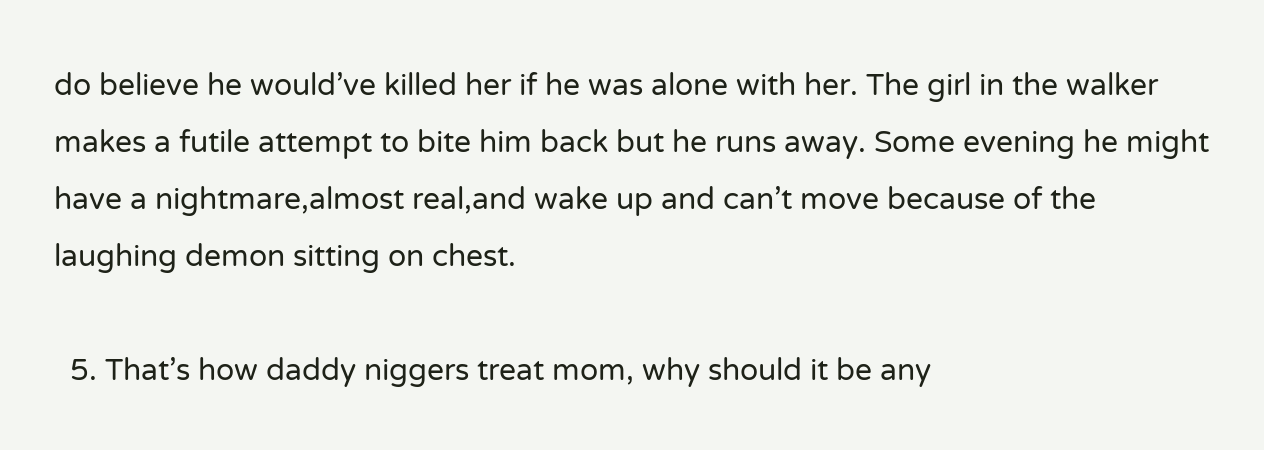do believe he would’ve killed her if he was alone with her. The girl in the walker makes a futile attempt to bite him back but he runs away. Some evening he might have a nightmare,almost real,and wake up and can’t move because of the laughing demon sitting on chest.

  5. That’s how daddy niggers treat mom, why should it be any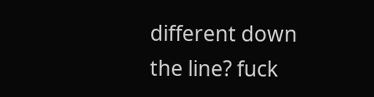different down the line? fuck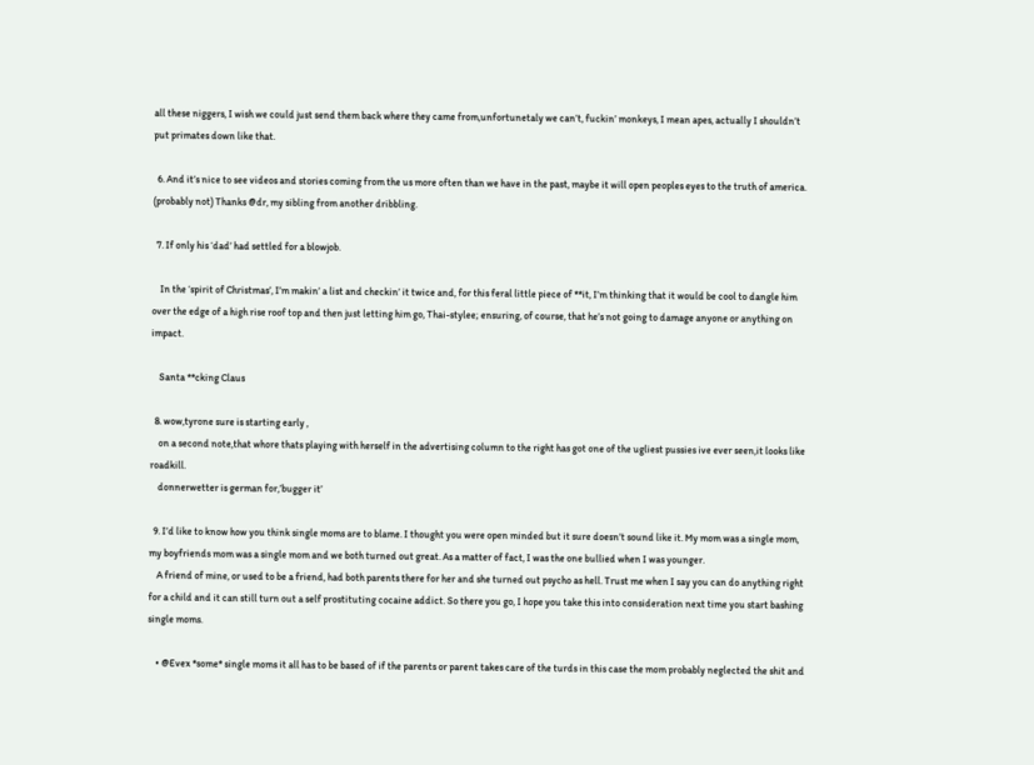all these niggers, I wish we could just send them back where they came from,unfortunetaly we can’t, fuckin’ monkeys, I mean apes, actually I shouldn’t put primates down like that.

  6. And it’s nice to see videos and stories coming from the us more often than we have in the past, maybe it will open peoples eyes to the truth of america. (probably not) Thanks @dr, my sibling from another dribbling.

  7. If only his ‘dad’ had settled for a blowjob.

    In the ‘spirit of Christmas’, I’m makin’ a list and checkin’ it twice and, for this feral little piece of **it, I’m thinking that it would be cool to dangle him over the edge of a high rise roof top and then just letting him go, Thai-stylee; ensuring, of course, that he’s not going to damage anyone or anything on impact.

    Santa **cking Claus

  8. wow,tyrone sure is starting early ,
    on a second note,that whore thats playing with herself in the advertising column to the right has got one of the ugliest pussies ive ever seen,it looks like roadkill.
    donnerwetter is german for,’bugger it’

  9. I’d like to know how you think single moms are to blame. I thought you were open minded but it sure doesn’t sound like it. My mom was a single mom, my boyfriends mom was a single mom and we both turned out great. As a matter of fact, I was the one bullied when I was younger.
    A friend of mine, or used to be a friend, had both parents there for her and she turned out psycho as hell. Trust me when I say you can do anything right for a child and it can still turn out a self prostituting cocaine addict. So there you go, I hope you take this into consideration next time you start bashing single moms.

    • @Evex *some* single moms it all has to be based of if the parents or parent takes care of the turds in this case the mom probably neglected the shit and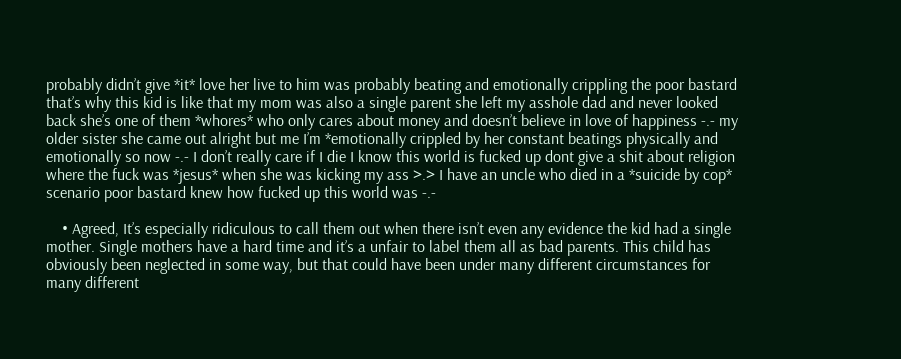probably didn’t give *it* love her live to him was probably beating and emotionally crippling the poor bastard that’s why this kid is like that my mom was also a single parent she left my asshole dad and never looked back she’s one of them *whores* who only cares about money and doesn’t believe in love of happiness -.- my older sister she came out alright but me I’m *emotionally crippled by her constant beatings physically and emotionally so now -.- I don’t really care if I die I know this world is fucked up dont give a shit about religion where the fuck was *jesus* when she was kicking my ass >.> I have an uncle who died in a *suicide by cop* scenario poor bastard knew how fucked up this world was -.-

    • Agreed, It’s especially ridiculous to call them out when there isn’t even any evidence the kid had a single mother. Single mothers have a hard time and it’s a unfair to label them all as bad parents. This child has obviously been neglected in some way, but that could have been under many different circumstances for many different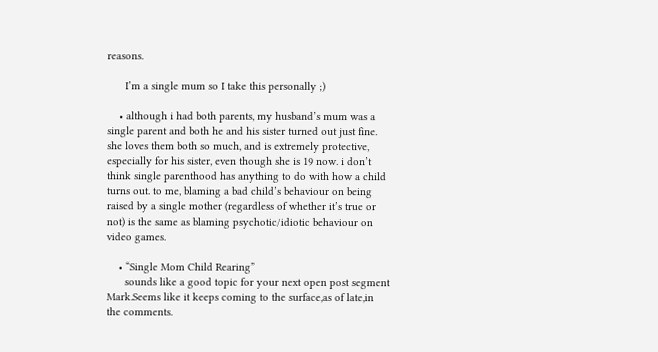reasons.

      I’m a single mum so I take this personally ;)

    • although i had both parents, my husband’s mum was a single parent and both he and his sister turned out just fine. she loves them both so much, and is extremely protective, especially for his sister, even though she is 19 now. i don’t think single parenthood has anything to do with how a child turns out. to me, blaming a bad child’s behaviour on being raised by a single mother (regardless of whether it’s true or not) is the same as blaming psychotic/idiotic behaviour on video games.

    • “Single Mom Child Rearing”
      sounds like a good topic for your next open post segment Mark.Seems like it keeps coming to the surface,as of late,in the comments.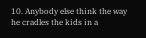10. Anybody else think the way he cradles the kids in a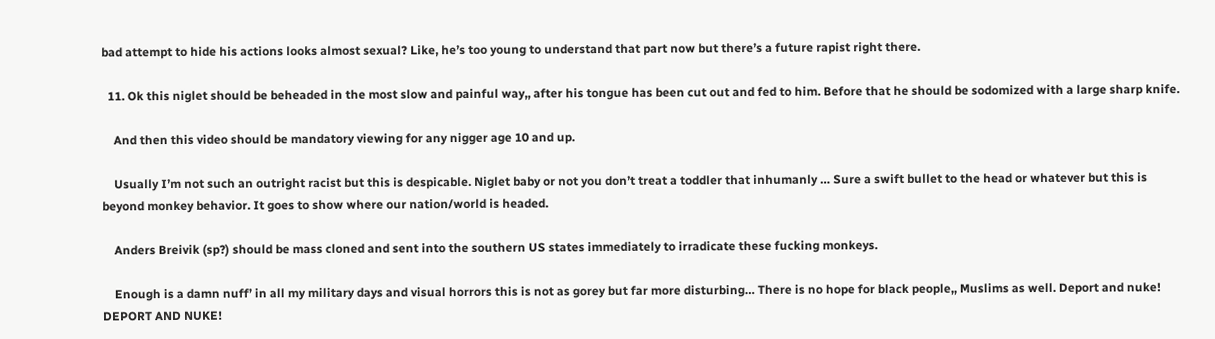bad attempt to hide his actions looks almost sexual? Like, he’s too young to understand that part now but there’s a future rapist right there.

  11. Ok this niglet should be beheaded in the most slow and painful way,, after his tongue has been cut out and fed to him. Before that he should be sodomized with a large sharp knife.

    And then this video should be mandatory viewing for any nigger age 10 and up.

    Usually I’m not such an outright racist but this is despicable. Niglet baby or not you don’t treat a toddler that inhumanly … Sure a swift bullet to the head or whatever but this is beyond monkey behavior. It goes to show where our nation/world is headed.

    Anders Breivik (sp?) should be mass cloned and sent into the southern US states immediately to irradicate these fucking monkeys.

    Enough is a damn nuff’ in all my military days and visual horrors this is not as gorey but far more disturbing… There is no hope for black people,, Muslims as well. Deport and nuke! DEPORT AND NUKE!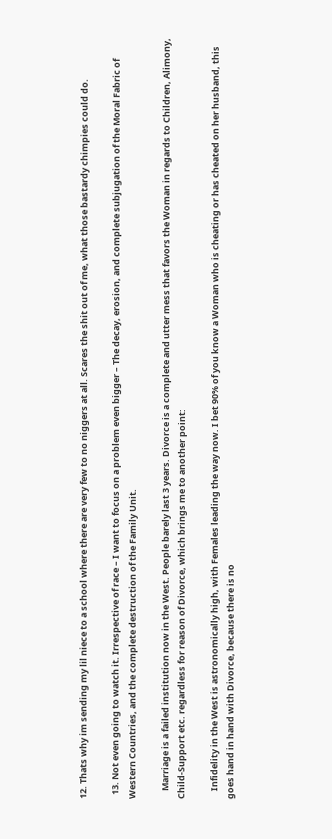12. Thats why im sending my lil niece to a school where there are very few to no niggers at all. Scares the shit out of me, what those bastardy chimpies could do.

  13. Not even going to watch it. Irrespective of race – I want to focus on a problem even bigger – The decay, erosion, and complete subjugation of the Moral Fabric of Western Countries, and the complete destruction of the Family Unit.

    Marriage is a failed institution now in the West. People barely last 3 years. Divorce is a complete and utter mess that favors the Woman in regards to Children, Alimony, Child-Support etc. regardless for reason of Divorce, which brings me to another point:

    Infidelity in the West is astronomically high, with Females leading the way now. I bet 90% of you know a Woman who is cheating or has cheated on her husband, this goes hand in hand with Divorce, because there is no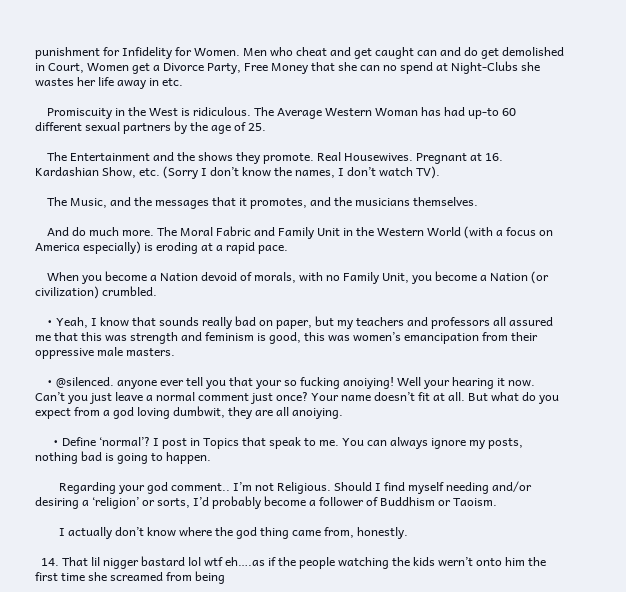punishment for Infidelity for Women. Men who cheat and get caught can and do get demolished in Court, Women get a Divorce Party, Free Money that she can no spend at Night-Clubs she wastes her life away in etc.

    Promiscuity in the West is ridiculous. The Average Western Woman has had up-to 60 different sexual partners by the age of 25.

    The Entertainment and the shows they promote. Real Housewives. Pregnant at 16. Kardashian Show, etc. (Sorry I don’t know the names, I don’t watch TV).

    The Music, and the messages that it promotes, and the musicians themselves.

    And do much more. The Moral Fabric and Family Unit in the Western World (with a focus on America especially) is eroding at a rapid pace.

    When you become a Nation devoid of morals, with no Family Unit, you become a Nation (or civilization) crumbled.

    • Yeah, I know that sounds really bad on paper, but my teachers and professors all assured me that this was strength and feminism is good, this was women’s emancipation from their oppressive male masters.

    • @silenced. anyone ever tell you that your so fucking anoiying! Well your hearing it now. Can’t you just leave a normal comment just once? Your name doesn’t fit at all. But what do you expect from a god loving dumbwit, they are all anoiying.

      • Define ‘normal’? I post in Topics that speak to me. You can always ignore my posts, nothing bad is going to happen.

        Regarding your god comment.. I’m not Religious. Should I find myself needing and/or desiring a ‘religion’ or sorts, I’d probably become a follower of Buddhism or Taoism.

        I actually don’t know where the god thing came from, honestly.

  14. That lil nigger bastard lol wtf eh….as if the people watching the kids wern’t onto him the first time she screamed from being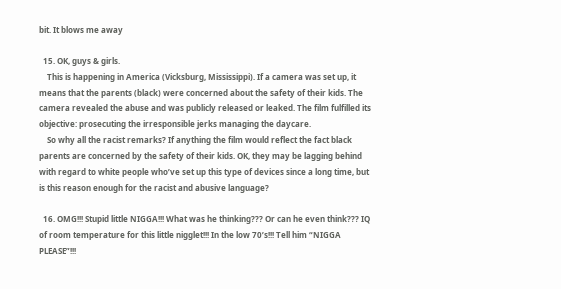bit. It blows me away

  15. OK, guys & girls.
    This is happening in America (Vicksburg, Mississippi). If a camera was set up, it means that the parents (black) were concerned about the safety of their kids. The camera revealed the abuse and was publicly released or leaked. The film fulfilled its objective: prosecuting the irresponsible jerks managing the daycare.
    So why all the racist remarks? If anything the film would reflect the fact black parents are concerned by the safety of their kids. OK, they may be lagging behind with regard to white people who’ve set up this type of devices since a long time, but is this reason enough for the racist and abusive language?

  16. OMG!!! Stupid little NIGGA!!! What was he thinking??? Or can he even think??? IQ of room temperature for this little nigglet!!! In the low 70’s!!! Tell him “NIGGA PLEASE”!!!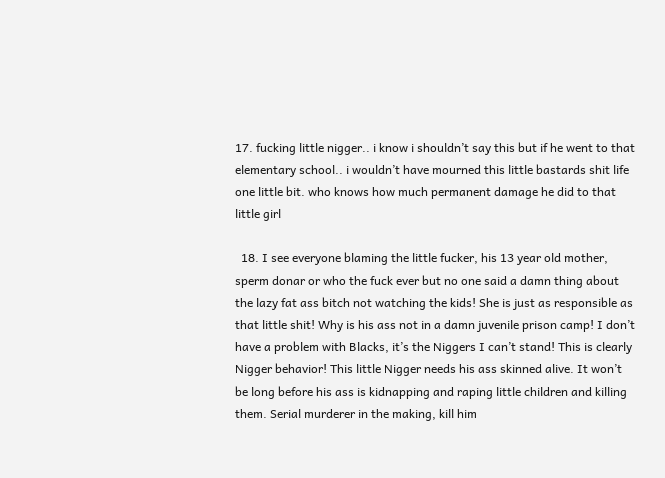17. fucking little nigger.. i know i shouldn’t say this but if he went to that elementary school.. i wouldn’t have mourned this little bastards shit life one little bit. who knows how much permanent damage he did to that little girl

  18. I see everyone blaming the little fucker, his 13 year old mother, sperm donar or who the fuck ever but no one said a damn thing about the lazy fat ass bitch not watching the kids! She is just as responsible as that little shit! Why is his ass not in a damn juvenile prison camp! I don’t have a problem with Blacks, it’s the Niggers I can’t stand! This is clearly Nigger behavior! This little Nigger needs his ass skinned alive. It won’t be long before his ass is kidnapping and raping little children and killing them. Serial murderer in the making, kill him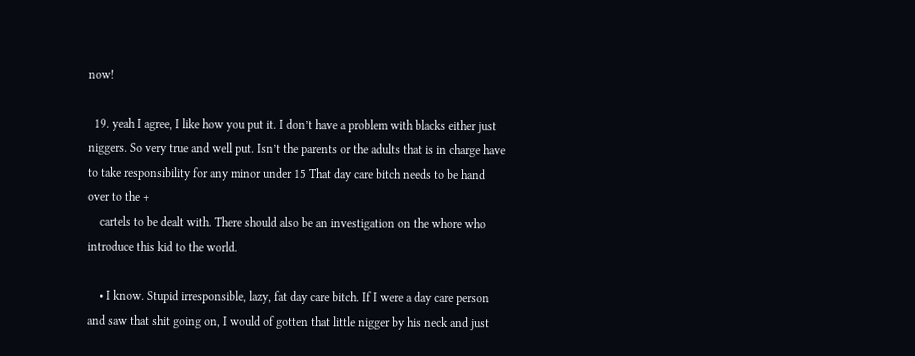now!

  19. yeah I agree, I like how you put it. I don’t have a problem with blacks either just niggers. So very true and well put. Isn’t the parents or the adults that is in charge have to take responsibility for any minor under 15 That day care bitch needs to be hand over to the +
    cartels to be dealt with. There should also be an investigation on the whore who introduce this kid to the world.

    • I know. Stupid irresponsible, lazy, fat day care bitch. If I were a day care person and saw that shit going on, I would of gotten that little nigger by his neck and just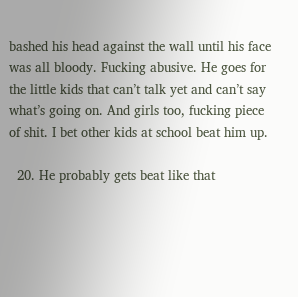bashed his head against the wall until his face was all bloody. Fucking abusive. He goes for the little kids that can’t talk yet and can’t say what’s going on. And girls too, fucking piece of shit. I bet other kids at school beat him up.

  20. He probably gets beat like that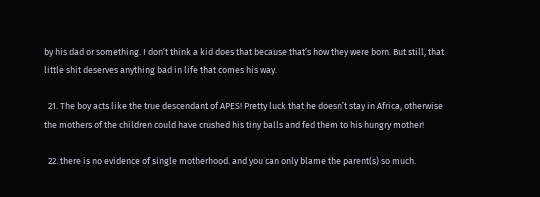by his dad or something. I don’t think a kid does that because that’s how they were born. But still, that little shit deserves anything bad in life that comes his way.

  21. The boy acts like the true descendant of APES! Pretty luck that he doesn’t stay in Africa, otherwise the mothers of the children could have crushed his tiny balls and fed them to his hungry mother!

  22. there is no evidence of single motherhood. and you can only blame the parent(s) so much.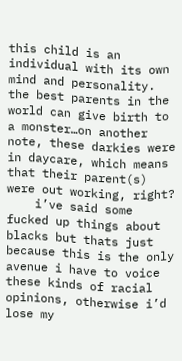this child is an individual with its own mind and personality. the best parents in the world can give birth to a monster…on another note, these darkies were in daycare, which means that their parent(s) were out working, right?
    i’ve said some fucked up things about blacks but thats just because this is the only avenue i have to voice these kinds of racial opinions, otherwise i’d lose my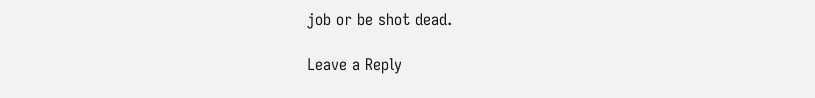job or be shot dead.

Leave a Reply